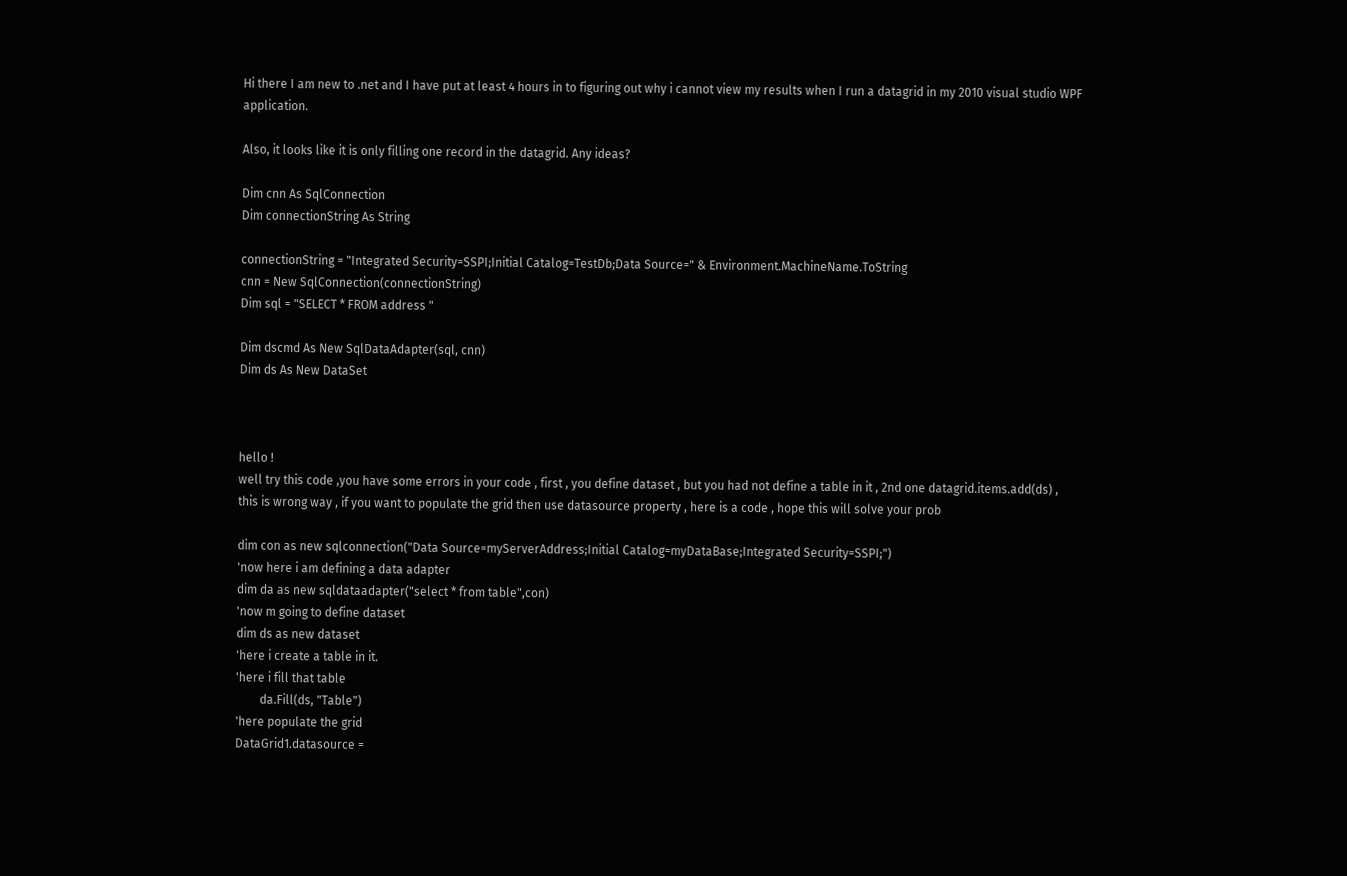Hi there I am new to .net and I have put at least 4 hours in to figuring out why i cannot view my results when I run a datagrid in my 2010 visual studio WPF application.

Also, it looks like it is only filling one record in the datagrid. Any ideas?

Dim cnn As SqlConnection
Dim connectionString As String

connectionString = "Integrated Security=SSPI;Initial Catalog=TestDb;Data Source=" & Environment.MachineName.ToString
cnn = New SqlConnection(connectionString)
Dim sql = "SELECT * FROM address "

Dim dscmd As New SqlDataAdapter(sql, cnn)
Dim ds As New DataSet



hello !
well try this code ,you have some errors in your code , first , you define dataset , but you had not define a table in it , 2nd one datagrid.items.add(ds) , this is wrong way , if you want to populate the grid then use datasource property , here is a code , hope this will solve your prob

dim con as new sqlconnection("Data Source=myServerAddress;Initial Catalog=myDataBase;Integrated Security=SSPI;")
'now here i am defining a data adapter
dim da as new sqldataadapter("select * from table",con)
'now m going to define dataset
dim ds as new dataset
'here i create a table in it.
'here i fill that table
        da.Fill(ds, "Table")
'here populate the grid
DataGrid1.datasource =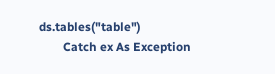ds.tables("table")
        Catch ex As Exception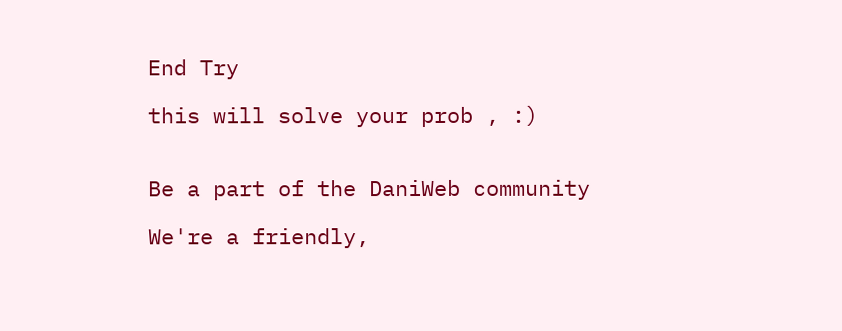End Try

this will solve your prob , :)


Be a part of the DaniWeb community

We're a friendly,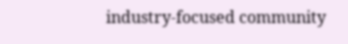industry-focused community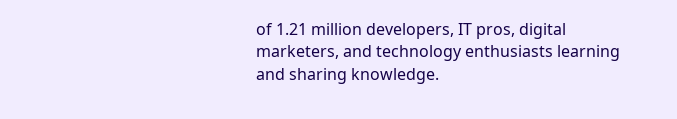of 1.21 million developers, IT pros, digital marketers, and technology enthusiasts learning and sharing knowledge.